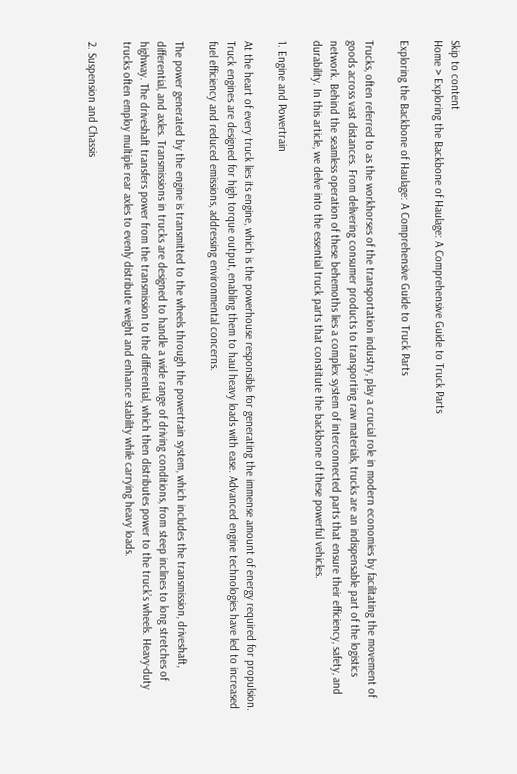Skip to content
Home > Exploring the Backbone of Haulage: A Comprehensive Guide to Truck Parts

Exploring the Backbone of Haulage: A Comprehensive Guide to Truck Parts

Trucks, often referred to as the workhorses of the transportation industry, play a crucial role in modern economies by facilitating the movement of goods across vast distances. From delivering consumer products to transporting raw materials, trucks are an indispensable part of the logistics network. Behind the seamless operation of these behemoths lies a complex system of interconnected parts that ensure their efficiency, safety, and durability. In this article, we delve into the essential truck parts that constitute the backbone of these powerful vehicles.

1. Engine and Powertrain

At the heart of every truck lies its engine, which is the powerhouse responsible for generating the immense amount of energy required for propulsion. Truck engines are designed for high torque output, enabling them to haul heavy loads with ease. Advanced engine technologies have led to increased fuel efficiency and reduced emissions, addressing environmental concerns.

The power generated by the engine is transmitted to the wheels through the powertrain system, which includes the transmission, driveshaft, differential, and axles. Transmissions in trucks are designed to handle a wide range of driving conditions, from steep inclines to long stretches of highway. The driveshaft transfers power from the transmission to the differential, which then distributes power to the truck’s wheels. Heavy-duty trucks often employ multiple rear axles to evenly distribute weight and enhance stability while carrying heavy loads.

2. Suspension and Chassis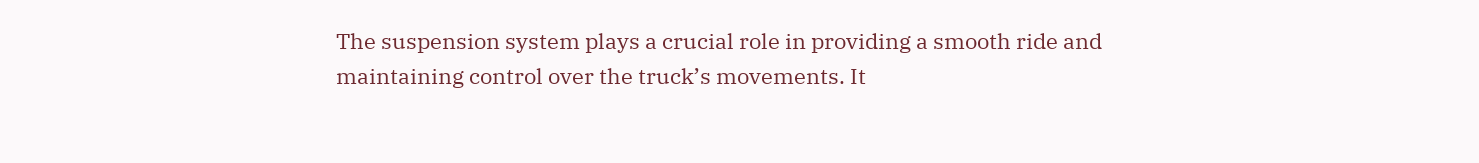The suspension system plays a crucial role in providing a smooth ride and maintaining control over the truck’s movements. It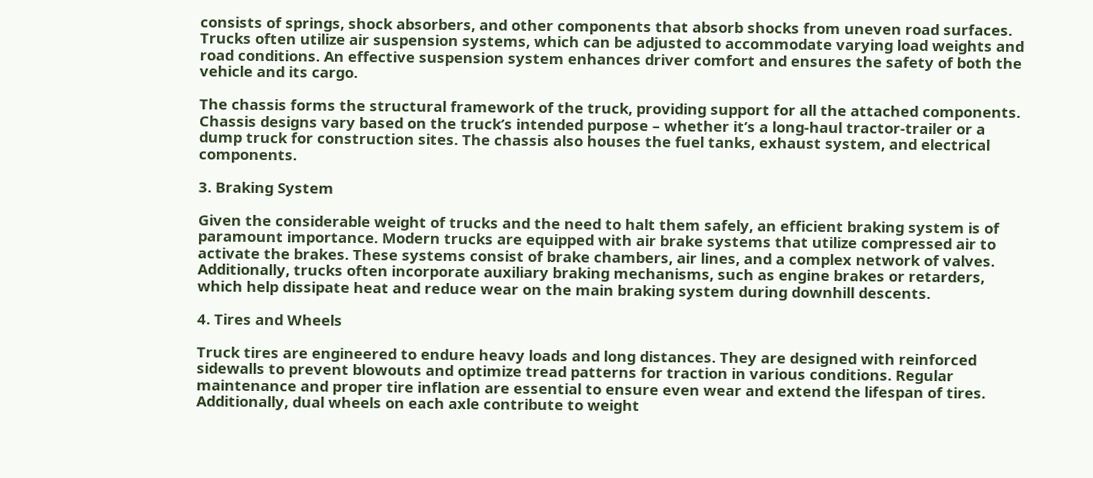consists of springs, shock absorbers, and other components that absorb shocks from uneven road surfaces. Trucks often utilize air suspension systems, which can be adjusted to accommodate varying load weights and road conditions. An effective suspension system enhances driver comfort and ensures the safety of both the vehicle and its cargo.

The chassis forms the structural framework of the truck, providing support for all the attached components. Chassis designs vary based on the truck’s intended purpose – whether it’s a long-haul tractor-trailer or a dump truck for construction sites. The chassis also houses the fuel tanks, exhaust system, and electrical components.

3. Braking System

Given the considerable weight of trucks and the need to halt them safely, an efficient braking system is of paramount importance. Modern trucks are equipped with air brake systems that utilize compressed air to activate the brakes. These systems consist of brake chambers, air lines, and a complex network of valves. Additionally, trucks often incorporate auxiliary braking mechanisms, such as engine brakes or retarders, which help dissipate heat and reduce wear on the main braking system during downhill descents.

4. Tires and Wheels

Truck tires are engineered to endure heavy loads and long distances. They are designed with reinforced sidewalls to prevent blowouts and optimize tread patterns for traction in various conditions. Regular maintenance and proper tire inflation are essential to ensure even wear and extend the lifespan of tires. Additionally, dual wheels on each axle contribute to weight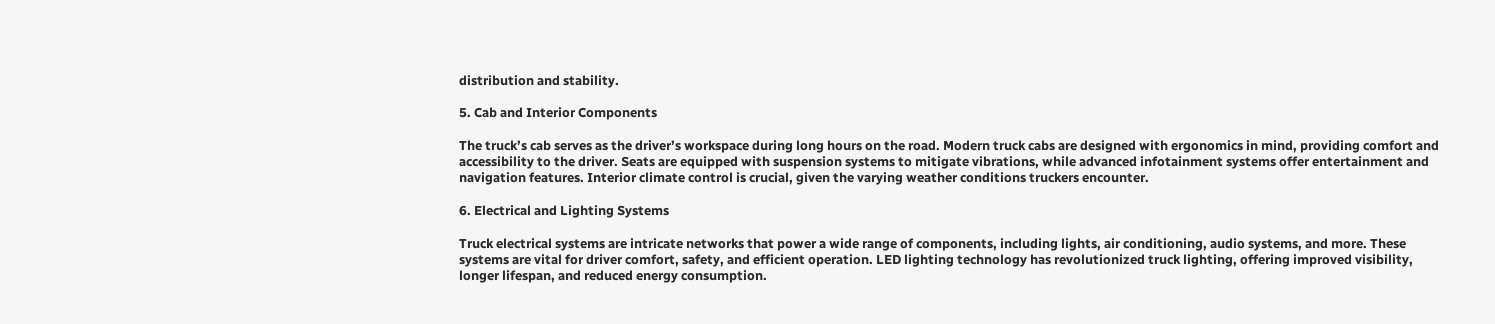distribution and stability.

5. Cab and Interior Components

The truck’s cab serves as the driver’s workspace during long hours on the road. Modern truck cabs are designed with ergonomics in mind, providing comfort and accessibility to the driver. Seats are equipped with suspension systems to mitigate vibrations, while advanced infotainment systems offer entertainment and navigation features. Interior climate control is crucial, given the varying weather conditions truckers encounter.

6. Electrical and Lighting Systems

Truck electrical systems are intricate networks that power a wide range of components, including lights, air conditioning, audio systems, and more. These systems are vital for driver comfort, safety, and efficient operation. LED lighting technology has revolutionized truck lighting, offering improved visibility, longer lifespan, and reduced energy consumption.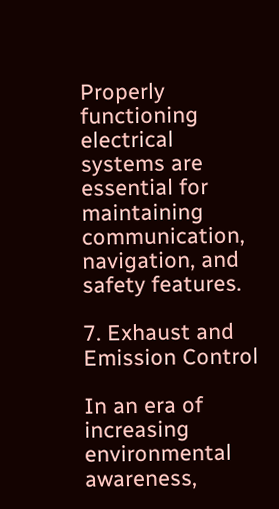Properly functioning electrical systems are essential for maintaining communication, navigation, and safety features.

7. Exhaust and Emission Control

In an era of increasing environmental awareness,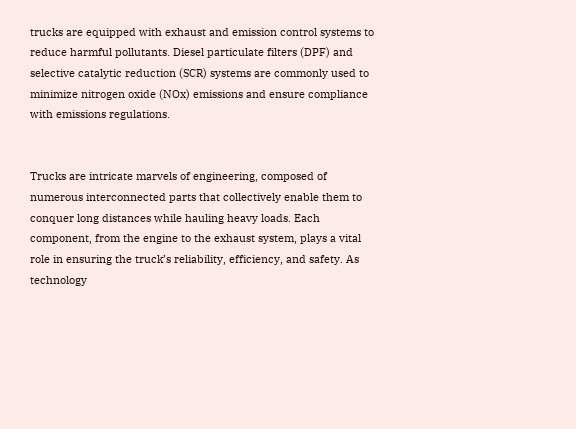trucks are equipped with exhaust and emission control systems to reduce harmful pollutants. Diesel particulate filters (DPF) and selective catalytic reduction (SCR) systems are commonly used to minimize nitrogen oxide (NOx) emissions and ensure compliance with emissions regulations.


Trucks are intricate marvels of engineering, composed of numerous interconnected parts that collectively enable them to conquer long distances while hauling heavy loads. Each component, from the engine to the exhaust system, plays a vital role in ensuring the truck’s reliability, efficiency, and safety. As technology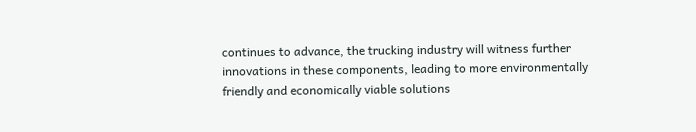continues to advance, the trucking industry will witness further innovations in these components, leading to more environmentally friendly and economically viable solutions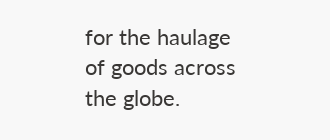for the haulage of goods across the globe.